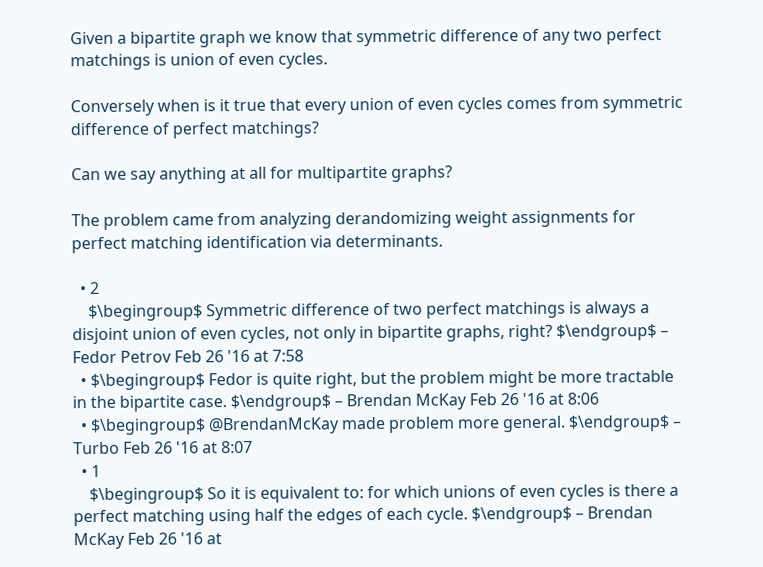Given a bipartite graph we know that symmetric difference of any two perfect matchings is union of even cycles.

Conversely when is it true that every union of even cycles comes from symmetric difference of perfect matchings?

Can we say anything at all for multipartite graphs?

The problem came from analyzing derandomizing weight assignments for perfect matching identification via determinants.

  • 2
    $\begingroup$ Symmetric difference of two perfect matchings is always a disjoint union of even cycles, not only in bipartite graphs, right? $\endgroup$ – Fedor Petrov Feb 26 '16 at 7:58
  • $\begingroup$ Fedor is quite right, but the problem might be more tractable in the bipartite case. $\endgroup$ – Brendan McKay Feb 26 '16 at 8:06
  • $\begingroup$ @BrendanMcKay made problem more general. $\endgroup$ – Turbo Feb 26 '16 at 8:07
  • 1
    $\begingroup$ So it is equivalent to: for which unions of even cycles is there a perfect matching using half the edges of each cycle. $\endgroup$ – Brendan McKay Feb 26 '16 at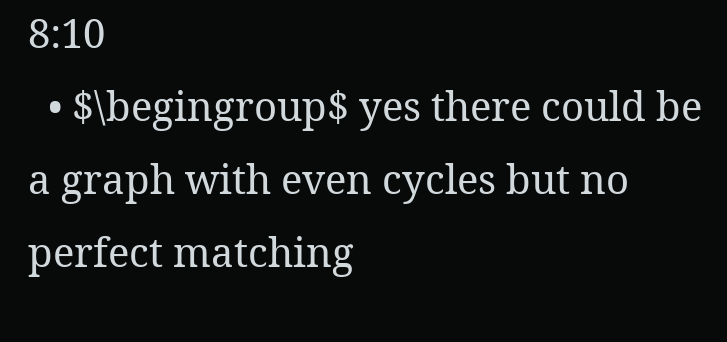8:10
  • $\begingroup$ yes there could be a graph with even cycles but no perfect matching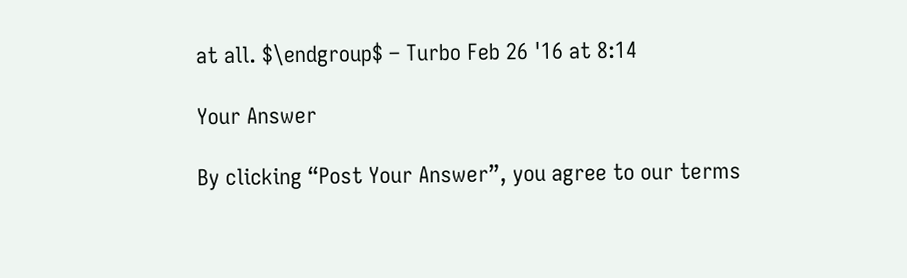at all. $\endgroup$ – Turbo Feb 26 '16 at 8:14

Your Answer

By clicking “Post Your Answer”, you agree to our terms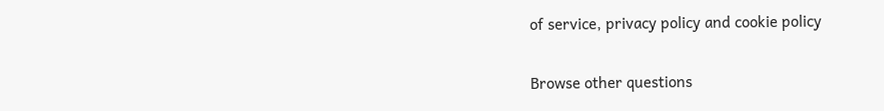of service, privacy policy and cookie policy

Browse other questions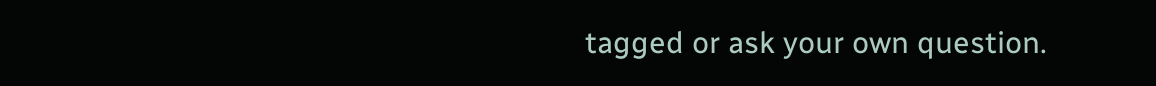tagged or ask your own question.